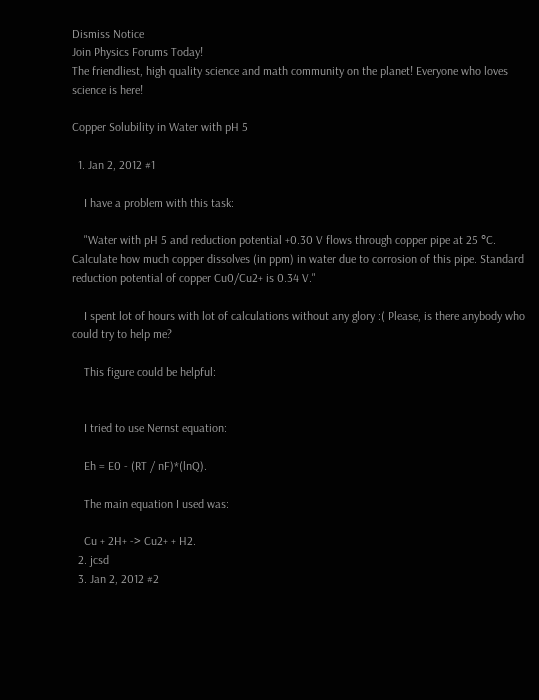Dismiss Notice
Join Physics Forums Today!
The friendliest, high quality science and math community on the planet! Everyone who loves science is here!

Copper Solubility in Water with pH 5

  1. Jan 2, 2012 #1

    I have a problem with this task:

    "Water with pH 5 and reduction potential +0.30 V flows through copper pipe at 25 °C. Calculate how much copper dissolves (in ppm) in water due to corrosion of this pipe. Standard reduction potential of copper Cu0/Cu2+ is 0.34 V."

    I spent lot of hours with lot of calculations without any glory :( Please, is there anybody who could try to help me?

    This figure could be helpful:


    I tried to use Nernst equation:

    Eh = E0 - (RT / nF)*(lnQ).

    The main equation I used was:

    Cu + 2H+ -> Cu2+ + H2.
  2. jcsd
  3. Jan 2, 2012 #2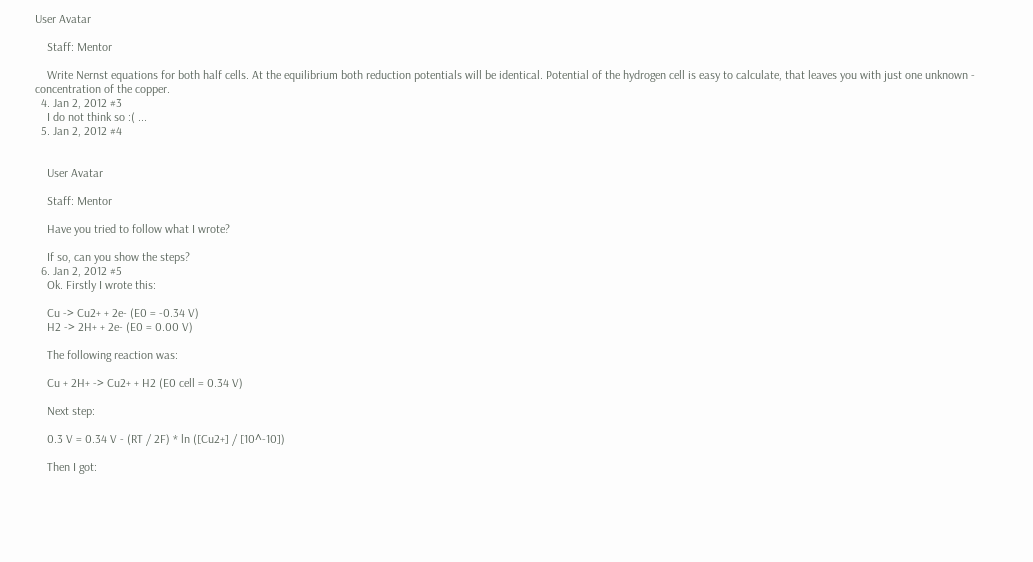User Avatar

    Staff: Mentor

    Write Nernst equations for both half cells. At the equilibrium both reduction potentials will be identical. Potential of the hydrogen cell is easy to calculate, that leaves you with just one unknown - concentration of the copper.
  4. Jan 2, 2012 #3
    I do not think so :( ...
  5. Jan 2, 2012 #4


    User Avatar

    Staff: Mentor

    Have you tried to follow what I wrote?

    If so, can you show the steps?
  6. Jan 2, 2012 #5
    Ok. Firstly I wrote this:

    Cu -> Cu2+ + 2e- (E0 = -0.34 V)
    H2 -> 2H+ + 2e- (E0 = 0.00 V)

    The following reaction was:

    Cu + 2H+ -> Cu2+ + H2 (E0 cell = 0.34 V)

    Next step:

    0.3 V = 0.34 V - (RT / 2F) * ln ([Cu2+] / [10^-10])

    Then I got: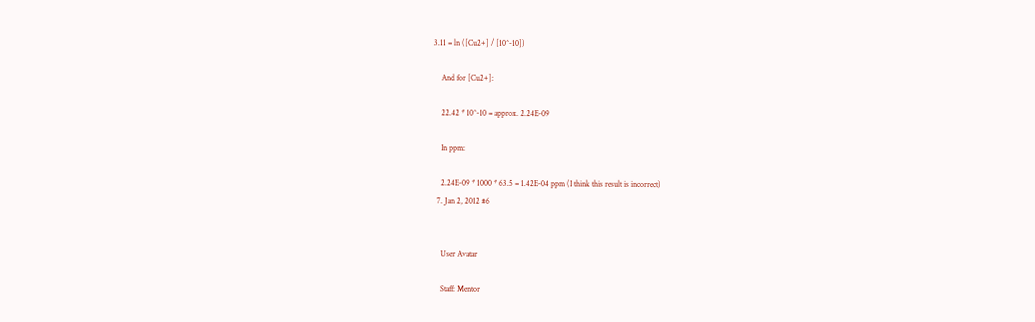3.11 = ln ([Cu2+] / [10^-10])

    And for [Cu2+]:

    22.42 * 10^-10 = approx. 2.24E-09

    In ppm:

    2.24E-09 * 1000 * 63.5 = 1.42E-04 ppm (I think this result is incorrect)
  7. Jan 2, 2012 #6


    User Avatar

    Staff: Mentor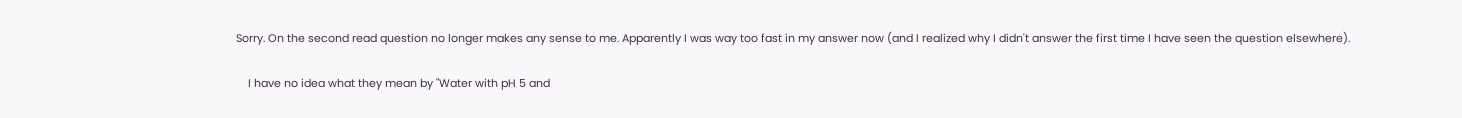Sorry. On the second read question no longer makes any sense to me. Apparently I was way too fast in my answer now (and I realized why I didn't answer the first time I have seen the question elsewhere).

    I have no idea what they mean by "Water with pH 5 and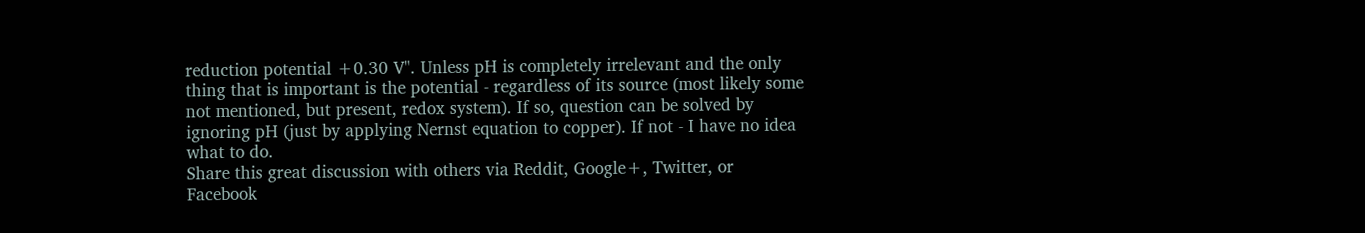reduction potential +0.30 V". Unless pH is completely irrelevant and the only thing that is important is the potential - regardless of its source (most likely some not mentioned, but present, redox system). If so, question can be solved by ignoring pH (just by applying Nernst equation to copper). If not - I have no idea what to do.
Share this great discussion with others via Reddit, Google+, Twitter, or Facebook